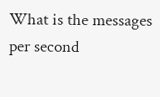What is the messages per second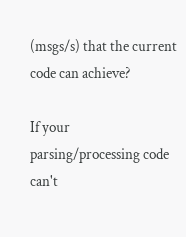(msgs/s) that the current code can achieve?

If your parsing/processing code can't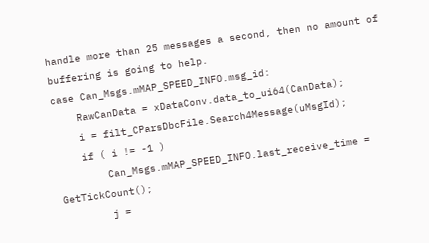handle more than 25 messages a second, then no amount of buffering is going to help.
case Can_Msgs.mMAP_SPEED_INFO.msg_id:
    RawCanData = xDataConv.data_to_ui64(CanData);
    i = filt_CParsDbcFile.Search4Message(uMsgId);
    if ( i != -1 )
        Can_Msgs.mMAP_SPEED_INFO.last_receive_time = GetTickCount();
        j =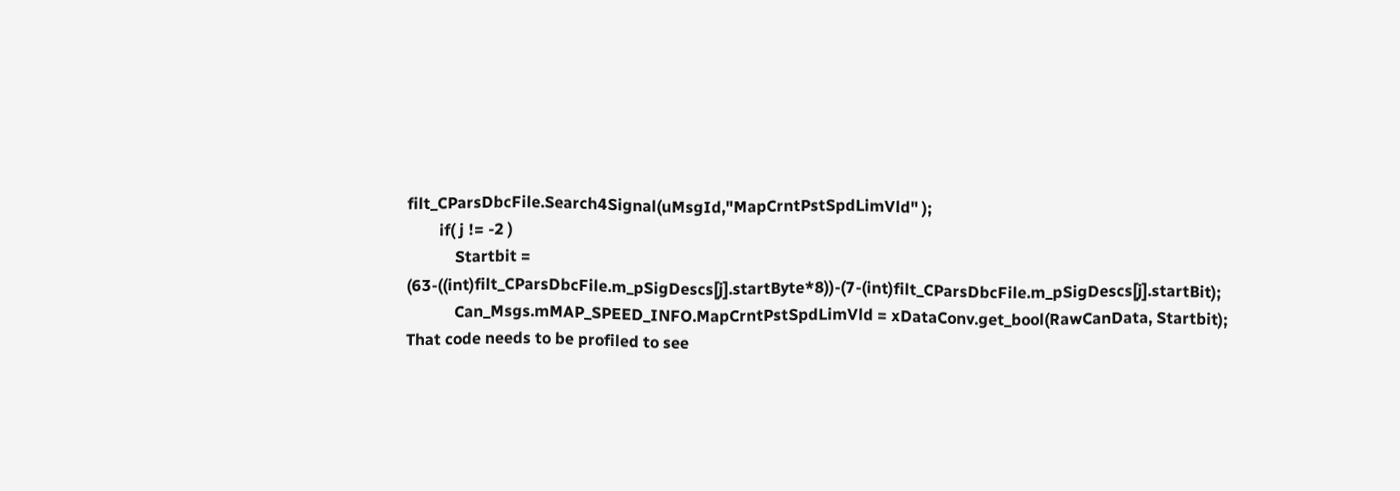filt_CParsDbcFile.Search4Signal(uMsgId,"MapCrntPstSpdLimVld" );
        if( j != -2 )
            Startbit = (63-((int)filt_CParsDbcFile.m_pSigDescs[j].startByte*8))-(7-(int)filt_CParsDbcFile.m_pSigDescs[j].startBit);
            Can_Msgs.mMAP_SPEED_INFO.MapCrntPstSpdLimVld = xDataConv.get_bool(RawCanData, Startbit);
That code needs to be profiled to see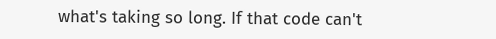what's taking so long. If that code can't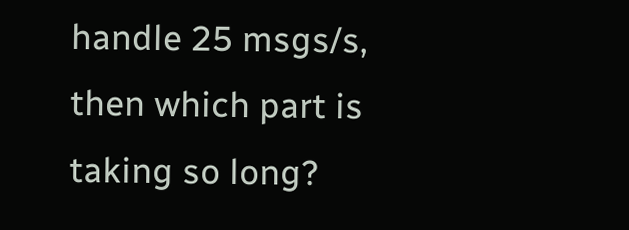handle 25 msgs/s, then which part is taking so long?